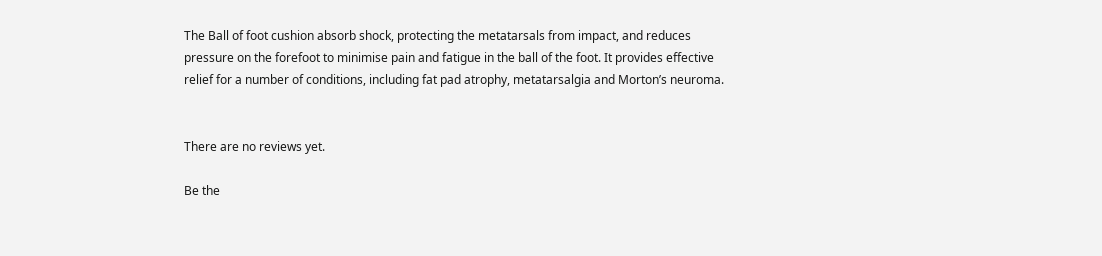The Ball of foot cushion absorb shock, protecting the metatarsals from impact, and reduces pressure on the forefoot to minimise pain and fatigue in the ball of the foot. It provides effective relief for a number of conditions, including fat pad atrophy, metatarsalgia and Morton’s neuroma.


There are no reviews yet.

Be the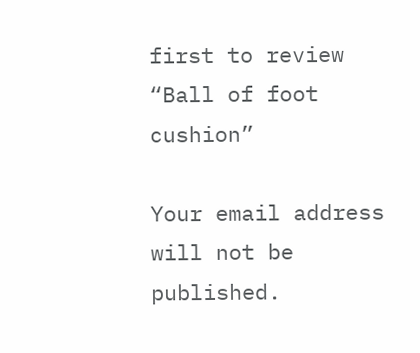first to review “Ball of foot cushion”

Your email address will not be published.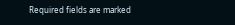Required fields are marked